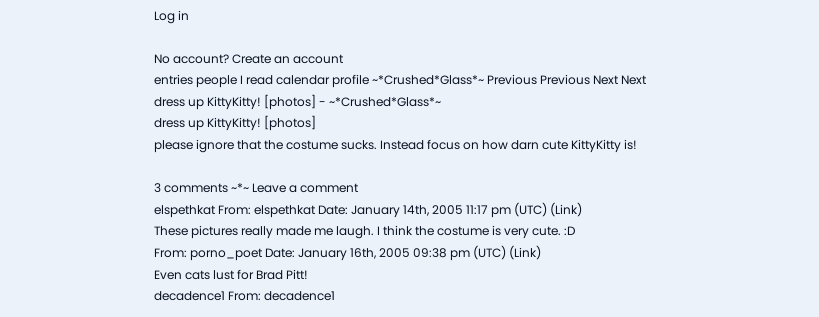Log in

No account? Create an account
entries people I read calendar profile ~*Crushed*Glass*~ Previous Previous Next Next
dress up KittyKitty! [photos] - ~*Crushed*Glass*~
dress up KittyKitty! [photos]
please ignore that the costume sucks. Instead focus on how darn cute KittyKitty is!

3 comments ~*~ Leave a comment
elspethkat From: elspethkat Date: January 14th, 2005 11:17 pm (UTC) (Link)
These pictures really made me laugh. I think the costume is very cute. :D
From: porno_poet Date: January 16th, 2005 09:38 pm (UTC) (Link)
Even cats lust for Brad Pitt!
decadence1 From: decadence1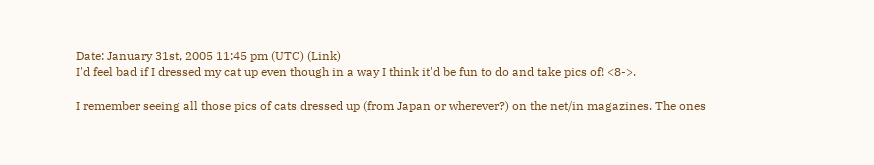Date: January 31st, 2005 11:45 pm (UTC) (Link)
I'd feel bad if I dressed my cat up even though in a way I think it'd be fun to do and take pics of! <8->.

I remember seeing all those pics of cats dressed up (from Japan or wherever?) on the net/in magazines. The ones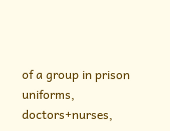of a group in prison uniforms, doctors+nurses,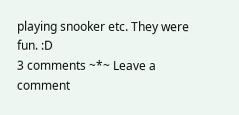playing snooker etc. They were fun. :D
3 comments ~*~ Leave a comment